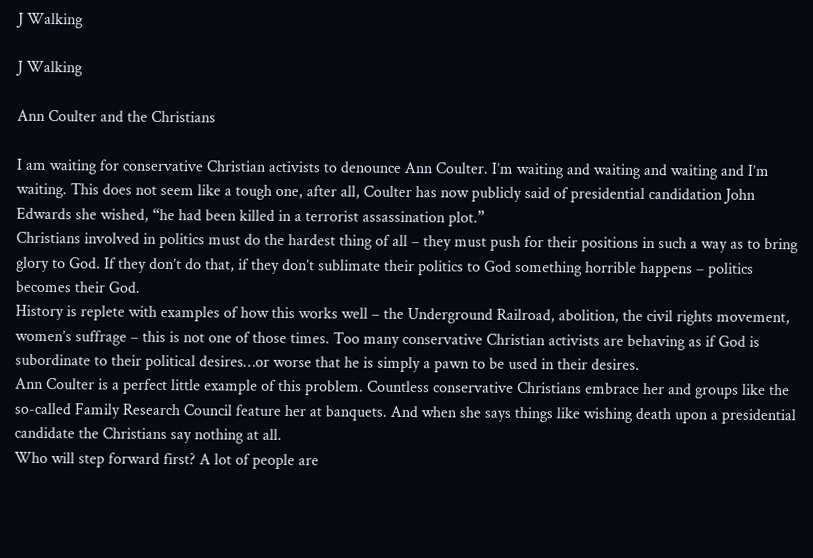J Walking

J Walking

Ann Coulter and the Christians

I am waiting for conservative Christian activists to denounce Ann Coulter. I’m waiting and waiting and waiting and I’m waiting. This does not seem like a tough one, after all, Coulter has now publicly said of presidential candidation John Edwards she wished, “he had been killed in a terrorist assassination plot.”
Christians involved in politics must do the hardest thing of all – they must push for their positions in such a way as to bring glory to God. If they don’t do that, if they don’t sublimate their politics to God something horrible happens – politics becomes their God.
History is replete with examples of how this works well – the Underground Railroad, abolition, the civil rights movement, women’s suffrage – this is not one of those times. Too many conservative Christian activists are behaving as if God is subordinate to their political desires…or worse that he is simply a pawn to be used in their desires.
Ann Coulter is a perfect little example of this problem. Countless conservative Christians embrace her and groups like the so-called Family Research Council feature her at banquets. And when she says things like wishing death upon a presidential candidate the Christians say nothing at all.
Who will step forward first? A lot of people are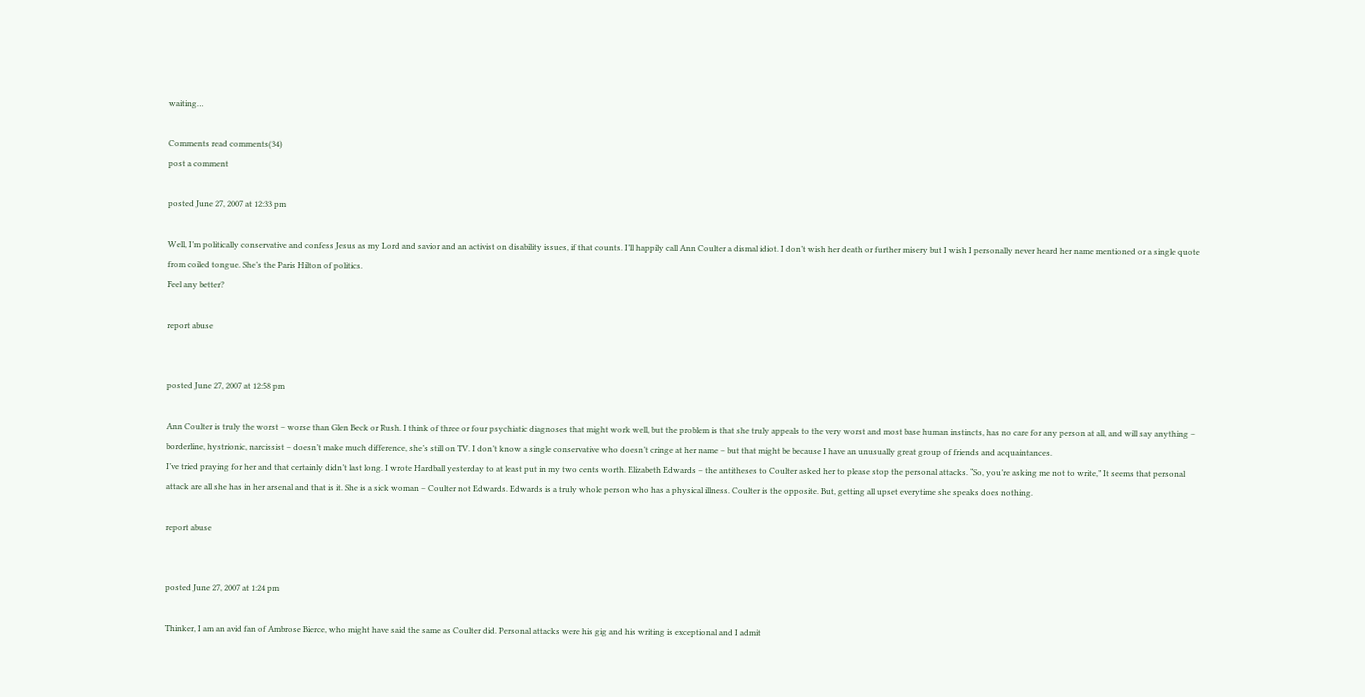waiting…

Comments read comments(34)
post a comment

posted June 27, 2007 at 12:33 pm

Well, I’m politically conservative and confess Jesus as my Lord and savior and an activist on disability issues, if that counts. I’ll happily call Ann Coulter a dismal idiot. I don’t wish her death or further misery but I wish I personally never heard her name mentioned or a single quote from coiled tongue. She’s the Paris Hilton of politics.
Feel any better?

report abuse


posted June 27, 2007 at 12:58 pm

Ann Coulter is truly the worst – worse than Glen Beck or Rush. I think of three or four psychiatic diagnoses that might work well, but the problem is that she truly appeals to the very worst and most base human instincts, has no care for any person at all, and will say anything – borderline, hystrionic, narcissist – doesn’t make much difference, she’s still on TV. I don’t know a single conservative who doesn’t cringe at her name – but that might be because I have an unusually great group of friends and acquaintances.
I’ve tried praying for her and that certainly didn’t last long. I wrote Hardball yesterday to at least put in my two cents worth. Elizabeth Edwards – the antitheses to Coulter asked her to please stop the personal attacks. “So, you’re asking me not to write,” It seems that personal attack are all she has in her arsenal and that is it. She is a sick woman – Coulter not Edwards. Edwards is a truly whole person who has a physical illness. Coulter is the opposite. But, getting all upset everytime she speaks does nothing.

report abuse


posted June 27, 2007 at 1:24 pm

Thinker, I am an avid fan of Ambrose Bierce, who might have said the same as Coulter did. Personal attacks were his gig and his writing is exceptional and I admit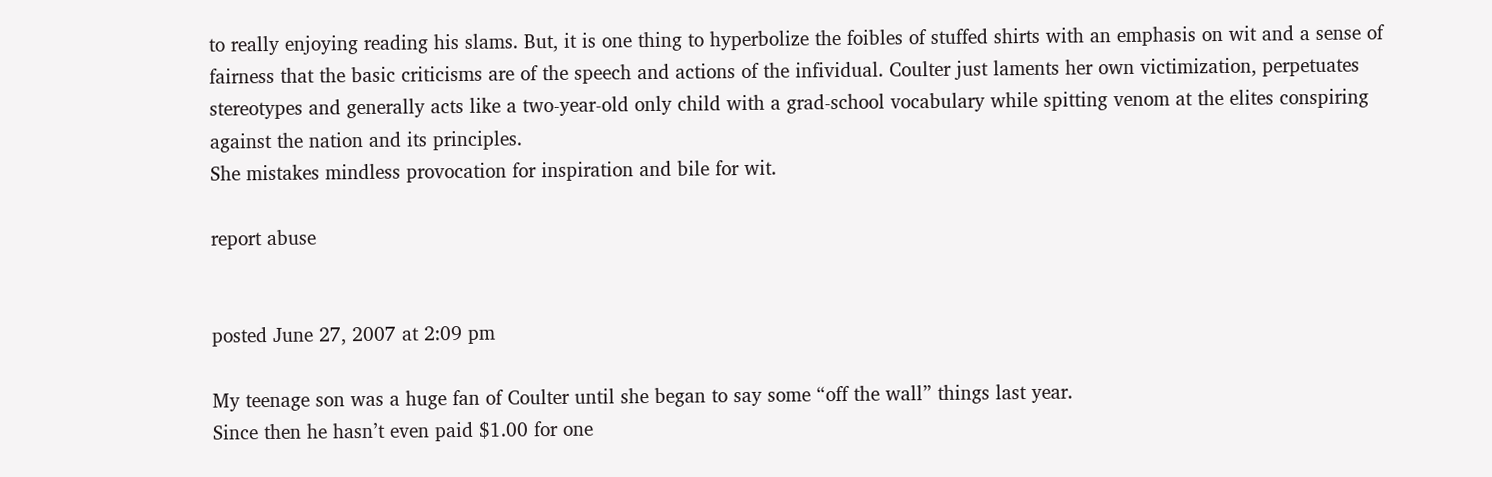to really enjoying reading his slams. But, it is one thing to hyperbolize the foibles of stuffed shirts with an emphasis on wit and a sense of fairness that the basic criticisms are of the speech and actions of the infividual. Coulter just laments her own victimization, perpetuates stereotypes and generally acts like a two-year-old only child with a grad-school vocabulary while spitting venom at the elites conspiring against the nation and its principles.
She mistakes mindless provocation for inspiration and bile for wit.

report abuse


posted June 27, 2007 at 2:09 pm

My teenage son was a huge fan of Coulter until she began to say some “off the wall” things last year.
Since then he hasn’t even paid $1.00 for one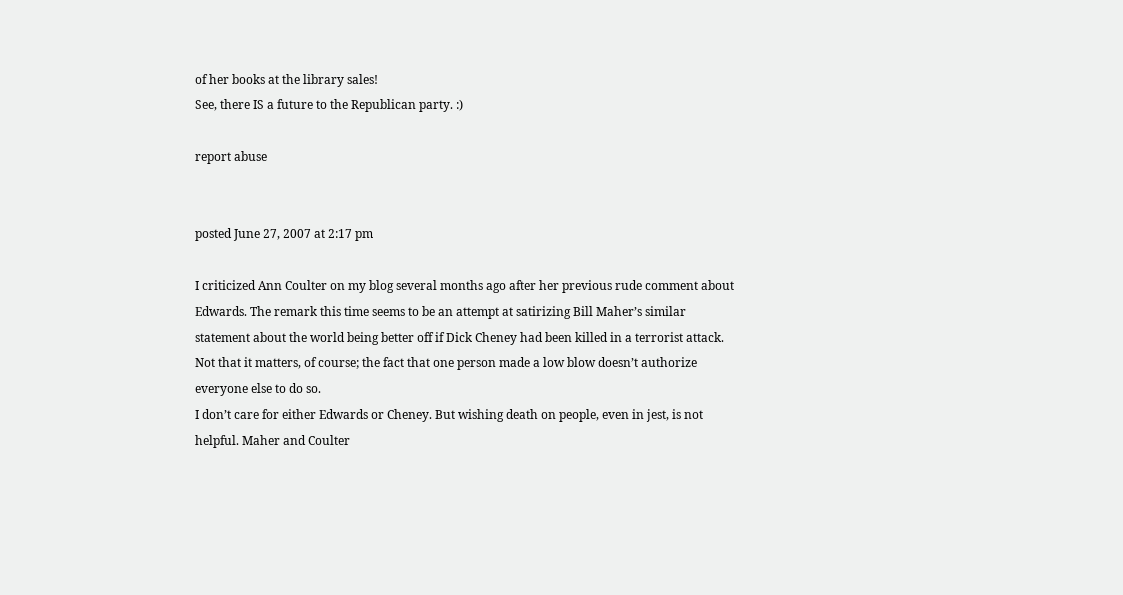of her books at the library sales!
See, there IS a future to the Republican party. :)

report abuse


posted June 27, 2007 at 2:17 pm

I criticized Ann Coulter on my blog several months ago after her previous rude comment about Edwards. The remark this time seems to be an attempt at satirizing Bill Maher’s similar statement about the world being better off if Dick Cheney had been killed in a terrorist attack. Not that it matters, of course; the fact that one person made a low blow doesn’t authorize everyone else to do so.
I don’t care for either Edwards or Cheney. But wishing death on people, even in jest, is not helpful. Maher and Coulter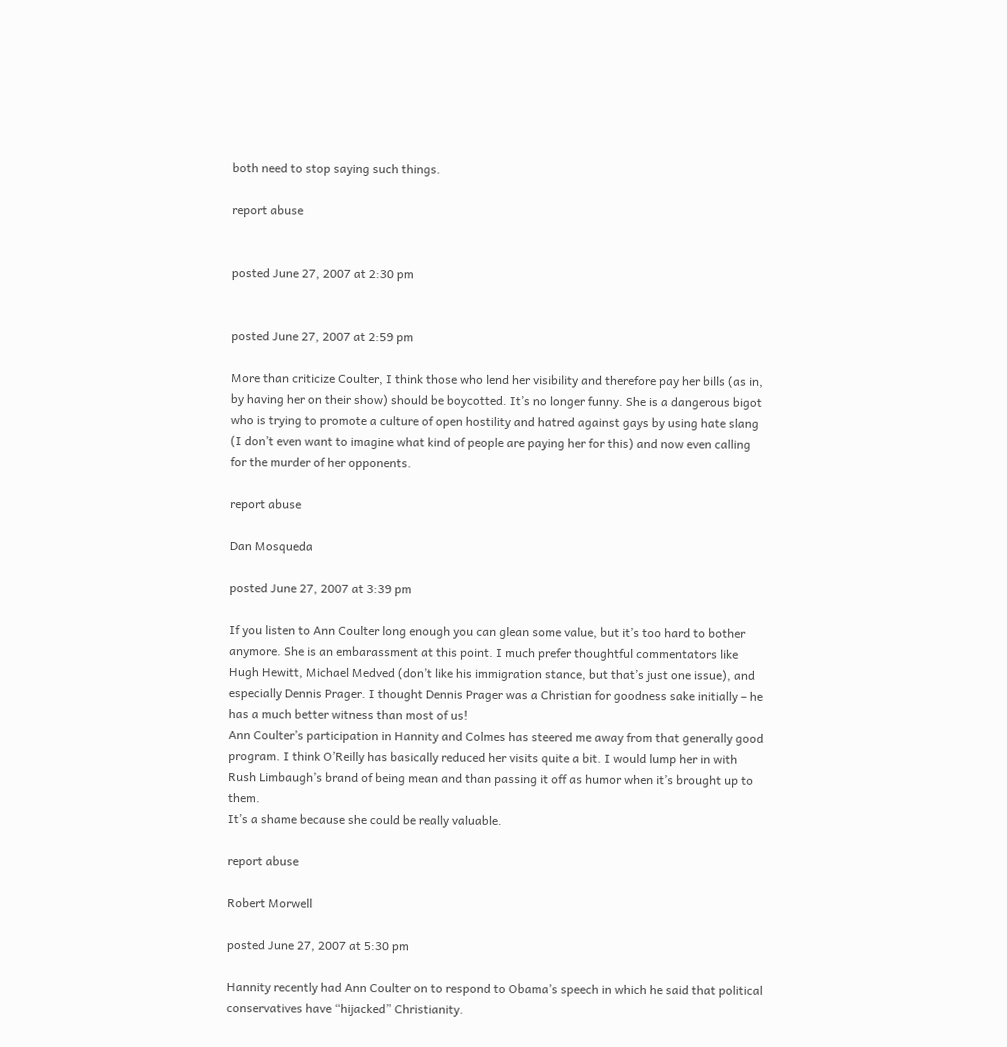both need to stop saying such things.

report abuse


posted June 27, 2007 at 2:30 pm


posted June 27, 2007 at 2:59 pm

More than criticize Coulter, I think those who lend her visibility and therefore pay her bills (as in, by having her on their show) should be boycotted. It’s no longer funny. She is a dangerous bigot who is trying to promote a culture of open hostility and hatred against gays by using hate slang (I don’t even want to imagine what kind of people are paying her for this) and now even calling for the murder of her opponents.

report abuse

Dan Mosqueda

posted June 27, 2007 at 3:39 pm

If you listen to Ann Coulter long enough you can glean some value, but it’s too hard to bother anymore. She is an embarassment at this point. I much prefer thoughtful commentators like Hugh Hewitt, Michael Medved (don’t like his immigration stance, but that’s just one issue), and especially Dennis Prager. I thought Dennis Prager was a Christian for goodness sake initially – he has a much better witness than most of us!
Ann Coulter’s participation in Hannity and Colmes has steered me away from that generally good program. I think O’Reilly has basically reduced her visits quite a bit. I would lump her in with Rush Limbaugh’s brand of being mean and than passing it off as humor when it’s brought up to them.
It’s a shame because she could be really valuable.

report abuse

Robert Morwell

posted June 27, 2007 at 5:30 pm

Hannity recently had Ann Coulter on to respond to Obama’s speech in which he said that political conservatives have “hijacked” Christianity.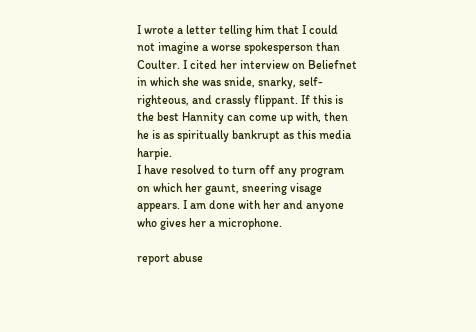I wrote a letter telling him that I could not imagine a worse spokesperson than Coulter. I cited her interview on Beliefnet in which she was snide, snarky, self-righteous, and crassly flippant. If this is the best Hannity can come up with, then he is as spiritually bankrupt as this media harpie.
I have resolved to turn off any program on which her gaunt, sneering visage appears. I am done with her and anyone who gives her a microphone.

report abuse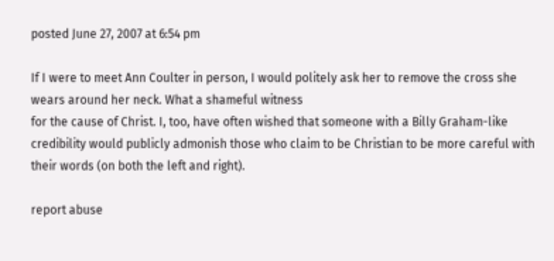posted June 27, 2007 at 6:54 pm

If I were to meet Ann Coulter in person, I would politely ask her to remove the cross she wears around her neck. What a shameful witness
for the cause of Christ. I, too, have often wished that someone with a Billy Graham-like credibility would publicly admonish those who claim to be Christian to be more careful with their words (on both the left and right).

report abuse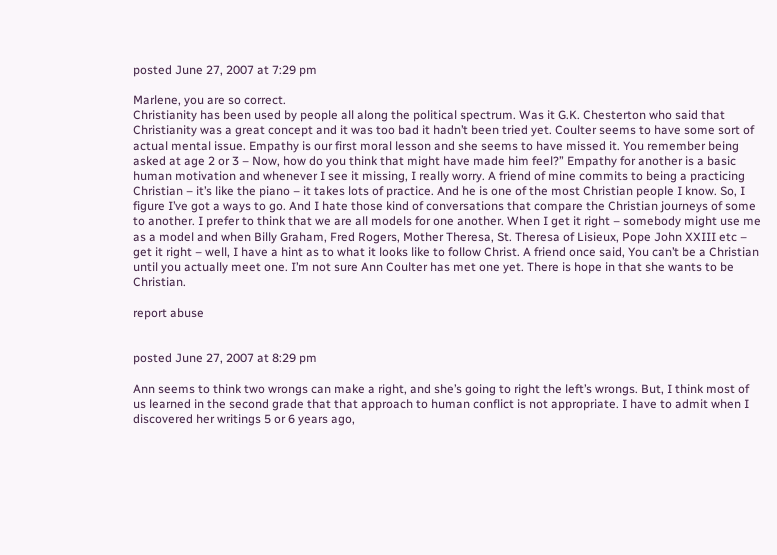posted June 27, 2007 at 7:29 pm

Marlene, you are so correct.
Christianity has been used by people all along the political spectrum. Was it G.K. Chesterton who said that Christianity was a great concept and it was too bad it hadn’t been tried yet. Coulter seems to have some sort of actual mental issue. Empathy is our first moral lesson and she seems to have missed it. You remember being asked at age 2 or 3 – Now, how do you think that might have made him feel?” Empathy for another is a basic human motivation and whenever I see it missing, I really worry. A friend of mine commits to being a practicing Christian – it’s like the piano – it takes lots of practice. And he is one of the most Christian people I know. So, I figure I’ve got a ways to go. And I hate those kind of conversations that compare the Christian journeys of some to another. I prefer to think that we are all models for one another. When I get it right – somebody might use me as a model and when Billy Graham, Fred Rogers, Mother Theresa, St. Theresa of Lisieux, Pope John XXIII etc – get it right – well, I have a hint as to what it looks like to follow Christ. A friend once said, You can’t be a Christian until you actually meet one. I’m not sure Ann Coulter has met one yet. There is hope in that she wants to be Christian.

report abuse


posted June 27, 2007 at 8:29 pm

Ann seems to think two wrongs can make a right, and she’s going to right the left’s wrongs. But, I think most of us learned in the second grade that that approach to human conflict is not appropriate. I have to admit when I discovered her writings 5 or 6 years ago,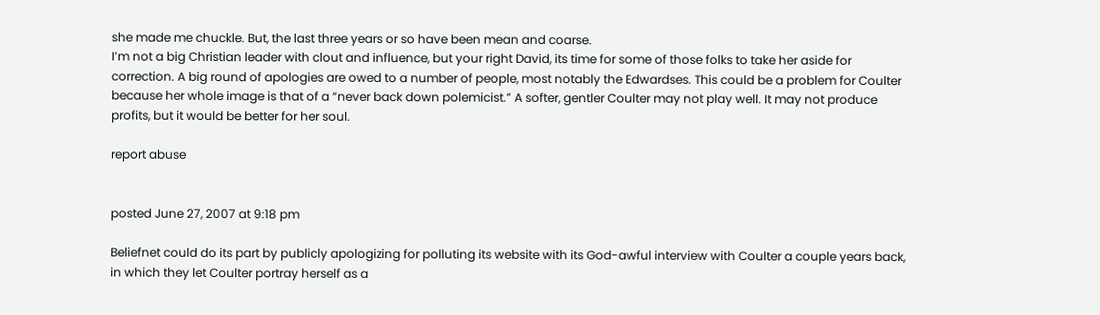she made me chuckle. But, the last three years or so have been mean and coarse.
I’m not a big Christian leader with clout and influence, but your right David, its time for some of those folks to take her aside for correction. A big round of apologies are owed to a number of people, most notably the Edwardses. This could be a problem for Coulter because her whole image is that of a “never back down polemicist.” A softer, gentler Coulter may not play well. It may not produce profits, but it would be better for her soul.

report abuse


posted June 27, 2007 at 9:18 pm

Beliefnet could do its part by publicly apologizing for polluting its website with its God-awful interview with Coulter a couple years back, in which they let Coulter portray herself as a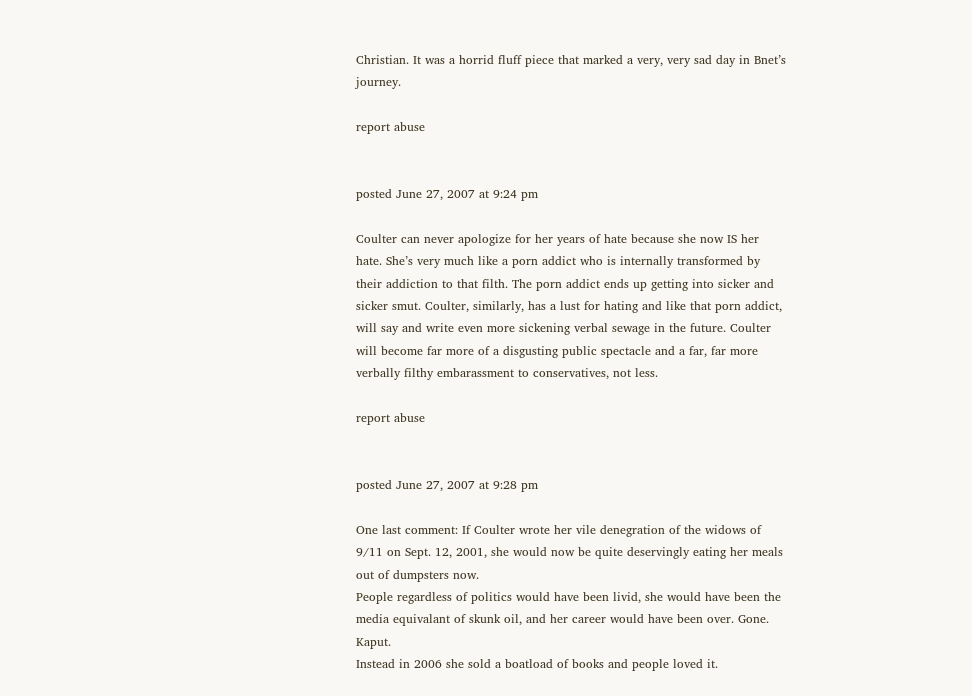Christian. It was a horrid fluff piece that marked a very, very sad day in Bnet’s journey.

report abuse


posted June 27, 2007 at 9:24 pm

Coulter can never apologize for her years of hate because she now IS her hate. She’s very much like a porn addict who is internally transformed by their addiction to that filth. The porn addict ends up getting into sicker and sicker smut. Coulter, similarly, has a lust for hating and like that porn addict, will say and write even more sickening verbal sewage in the future. Coulter will become far more of a disgusting public spectacle and a far, far more verbally filthy embarassment to conservatives, not less.

report abuse


posted June 27, 2007 at 9:28 pm

One last comment: If Coulter wrote her vile denegration of the widows of 9/11 on Sept. 12, 2001, she would now be quite deservingly eating her meals out of dumpsters now.
People regardless of politics would have been livid, she would have been the media equivalant of skunk oil, and her career would have been over. Gone. Kaput.
Instead in 2006 she sold a boatload of books and people loved it.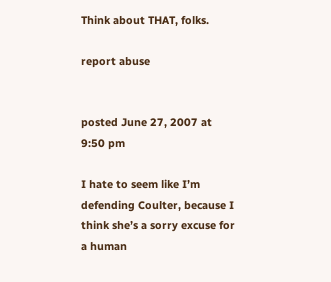Think about THAT, folks.

report abuse


posted June 27, 2007 at 9:50 pm

I hate to seem like I’m defending Coulter, because I think she’s a sorry excuse for a human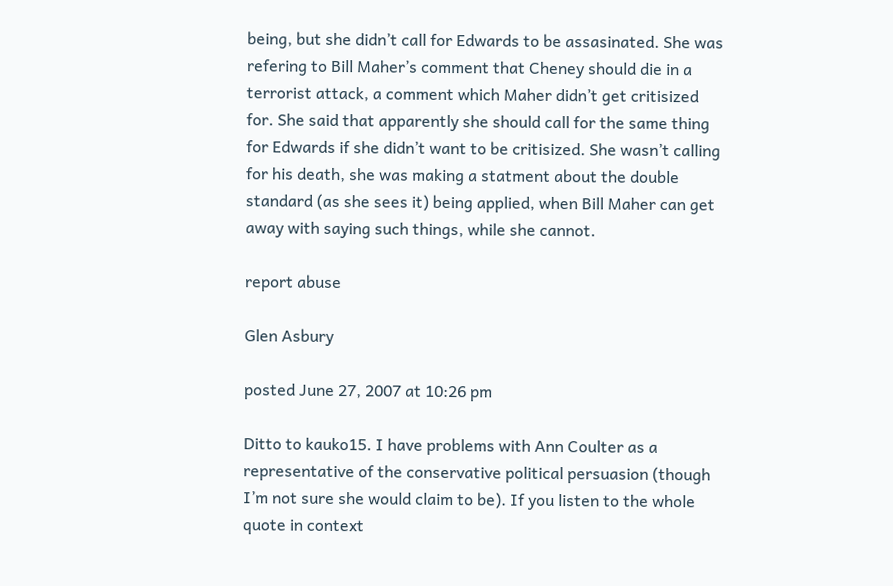being, but she didn’t call for Edwards to be assasinated. She was refering to Bill Maher’s comment that Cheney should die in a terrorist attack, a comment which Maher didn’t get critisized for. She said that apparently she should call for the same thing for Edwards if she didn’t want to be critisized. She wasn’t calling for his death, she was making a statment about the double standard (as she sees it) being applied, when Bill Maher can get away with saying such things, while she cannot.

report abuse

Glen Asbury

posted June 27, 2007 at 10:26 pm

Ditto to kauko15. I have problems with Ann Coulter as a representative of the conservative political persuasion (though I’m not sure she would claim to be). If you listen to the whole quote in context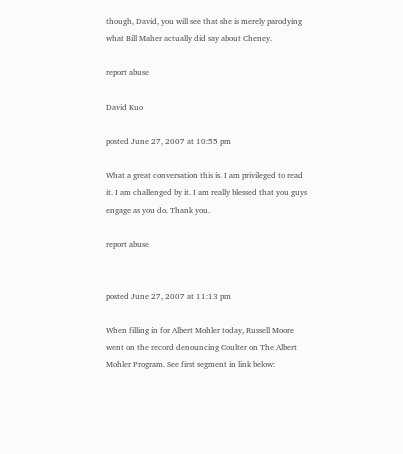though, David, you will see that she is merely parodying what Bill Maher actually did say about Cheney.

report abuse

David Kuo

posted June 27, 2007 at 10:55 pm

What a great conversation this is. I am privileged to read it. I am challenged by it. I am really blessed that you guys engage as you do. Thank you.

report abuse


posted June 27, 2007 at 11:13 pm

When filling in for Albert Mohler today, Russell Moore went on the record denouncing Coulter on The Albert Mohler Program. See first segment in link below: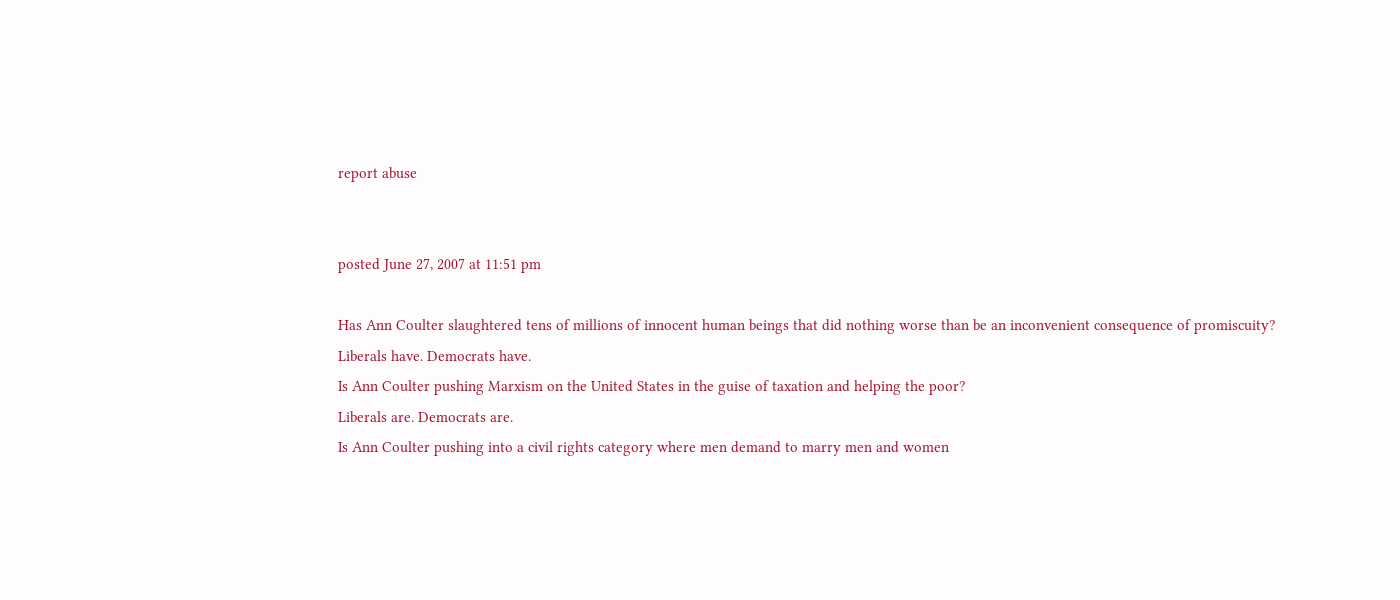report abuse


posted June 27, 2007 at 11:51 pm

Has Ann Coulter slaughtered tens of millions of innocent human beings that did nothing worse than be an inconvenient consequence of promiscuity?
Liberals have. Democrats have.
Is Ann Coulter pushing Marxism on the United States in the guise of taxation and helping the poor?
Liberals are. Democrats are.
Is Ann Coulter pushing into a civil rights category where men demand to marry men and women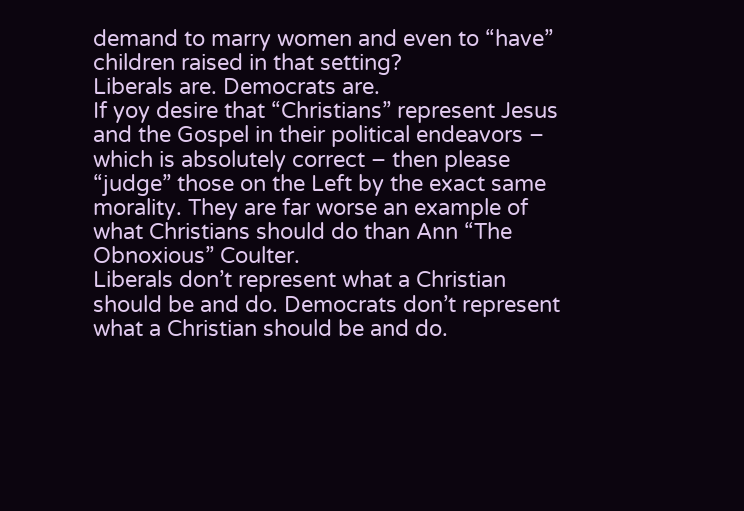demand to marry women and even to “have” children raised in that setting?
Liberals are. Democrats are.
If yoy desire that “Christians” represent Jesus and the Gospel in their political endeavors – which is absolutely correct – then please “judge” those on the Left by the exact same morality. They are far worse an example of what Christians should do than Ann “The Obnoxious” Coulter.
Liberals don’t represent what a Christian should be and do. Democrats don’t represent what a Christian should be and do.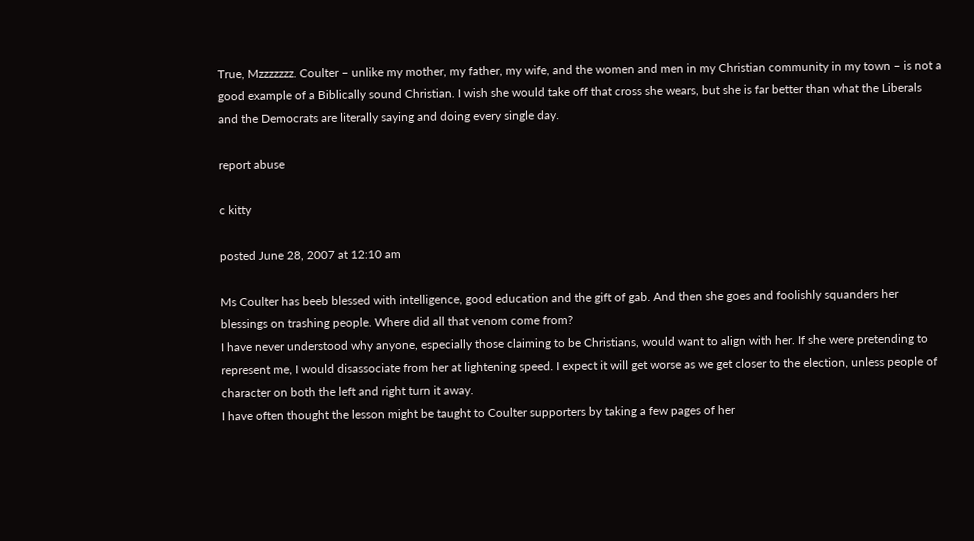True, Mzzzzzzz. Coulter – unlike my mother, my father, my wife, and the women and men in my Christian community in my town – is not a good example of a Biblically sound Christian. I wish she would take off that cross she wears, but she is far better than what the Liberals and the Democrats are literally saying and doing every single day.

report abuse

c kitty

posted June 28, 2007 at 12:10 am

Ms Coulter has beeb blessed with intelligence, good education and the gift of gab. And then she goes and foolishly squanders her blessings on trashing people. Where did all that venom come from?
I have never understood why anyone, especially those claiming to be Christians, would want to align with her. If she were pretending to represent me, I would disassociate from her at lightening speed. I expect it will get worse as we get closer to the election, unless people of character on both the left and right turn it away.
I have often thought the lesson might be taught to Coulter supporters by taking a few pages of her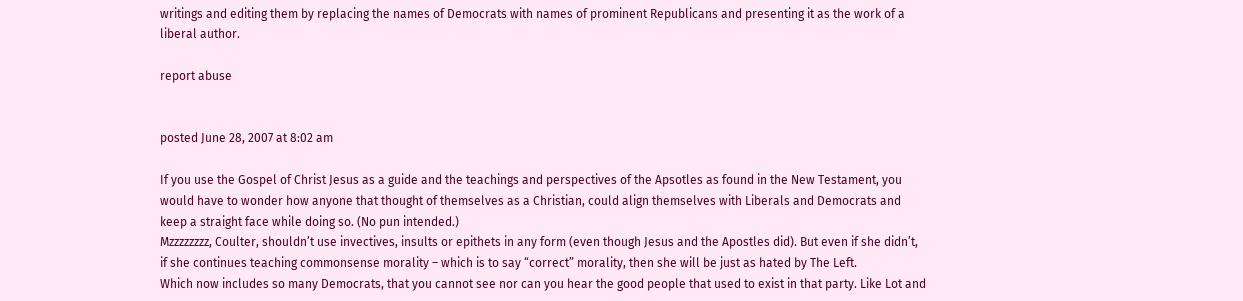writings and editing them by replacing the names of Democrats with names of prominent Republicans and presenting it as the work of a liberal author.

report abuse


posted June 28, 2007 at 8:02 am

If you use the Gospel of Christ Jesus as a guide and the teachings and perspectives of the Apsotles as found in the New Testament, you would have to wonder how anyone that thought of themselves as a Christian, could align themselves with Liberals and Democrats and keep a straight face while doing so. (No pun intended.)
Mzzzzzzzz, Coulter, shouldn’t use invectives, insults or epithets in any form (even though Jesus and the Apostles did). But even if she didn’t, if she continues teaching commonsense morality – which is to say “correct” morality, then she will be just as hated by The Left.
Which now includes so many Democrats, that you cannot see nor can you hear the good people that used to exist in that party. Like Lot and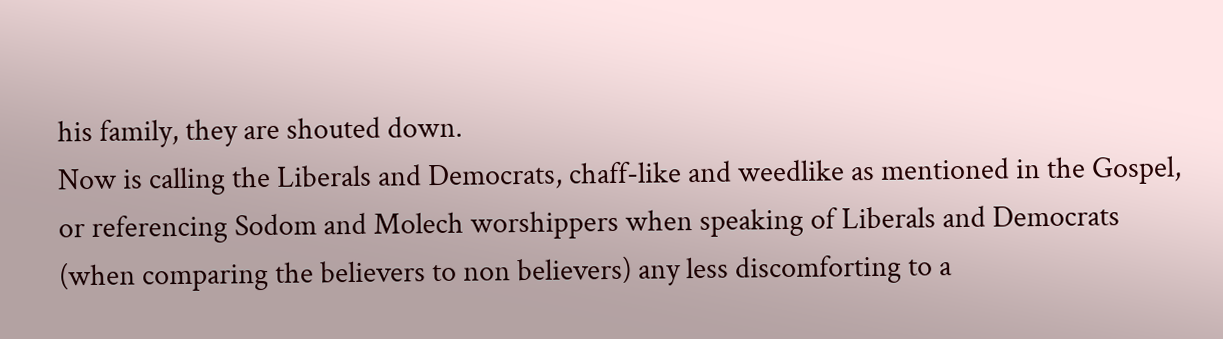his family, they are shouted down.
Now is calling the Liberals and Democrats, chaff-like and weedlike as mentioned in the Gospel, or referencing Sodom and Molech worshippers when speaking of Liberals and Democrats (when comparing the believers to non believers) any less discomforting to a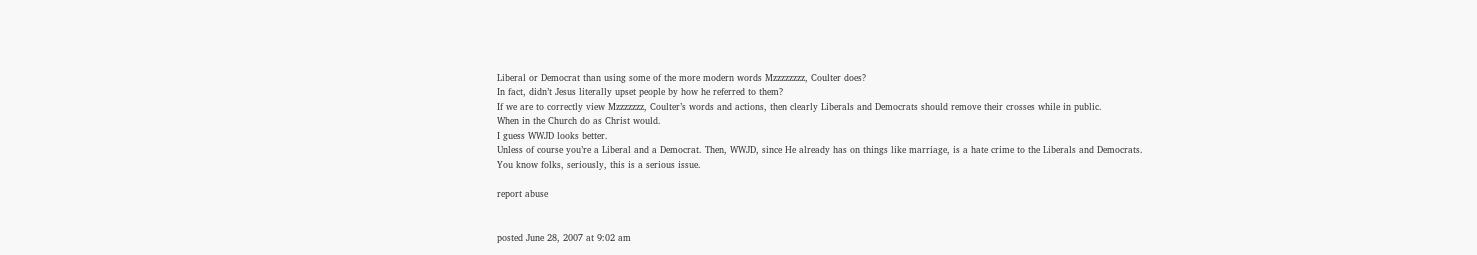Liberal or Democrat than using some of the more modern words Mzzzzzzzz, Coulter does?
In fact, didn’t Jesus literally upset people by how he referred to them?
If we are to correctly view Mzzzzzzz, Coulter’s words and actions, then clearly Liberals and Democrats should remove their crosses while in public.
When in the Church do as Christ would.
I guess WWJD looks better.
Unless of course you’re a Liberal and a Democrat. Then, WWJD, since He already has on things like marriage, is a hate crime to the Liberals and Democrats.
You know folks, seriously, this is a serious issue.

report abuse


posted June 28, 2007 at 9:02 am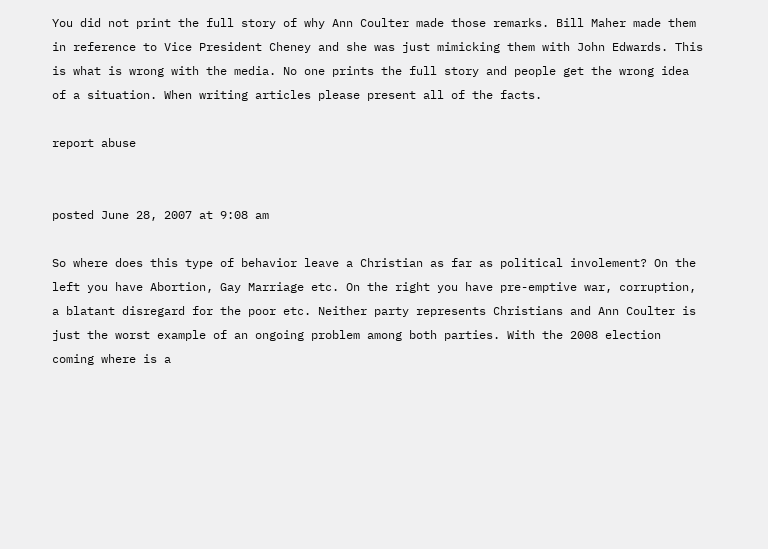You did not print the full story of why Ann Coulter made those remarks. Bill Maher made them in reference to Vice President Cheney and she was just mimicking them with John Edwards. This is what is wrong with the media. No one prints the full story and people get the wrong idea of a situation. When writing articles please present all of the facts.

report abuse


posted June 28, 2007 at 9:08 am

So where does this type of behavior leave a Christian as far as political involement? On the left you have Abortion, Gay Marriage etc. On the right you have pre-emptive war, corruption, a blatant disregard for the poor etc. Neither party represents Christians and Ann Coulter is just the worst example of an ongoing problem among both parties. With the 2008 election coming where is a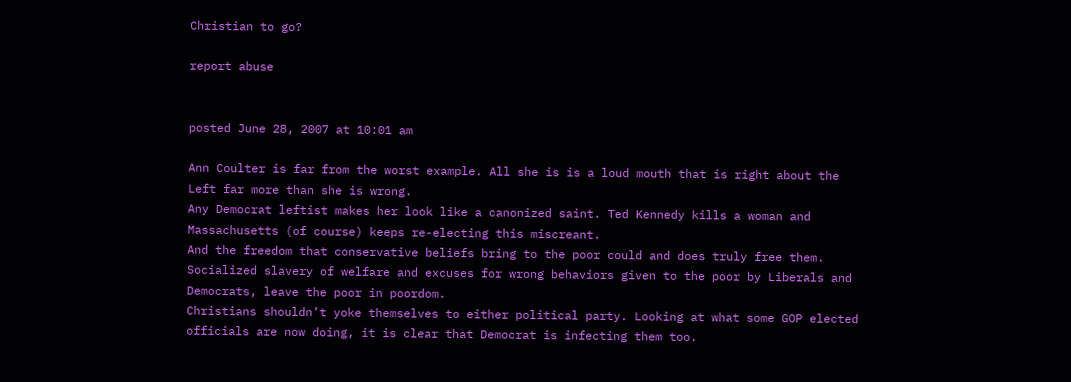Christian to go?

report abuse


posted June 28, 2007 at 10:01 am

Ann Coulter is far from the worst example. All she is is a loud mouth that is right about the Left far more than she is wrong.
Any Democrat leftist makes her look like a canonized saint. Ted Kennedy kills a woman and Massachusetts (of course) keeps re-electing this miscreant.
And the freedom that conservative beliefs bring to the poor could and does truly free them. Socialized slavery of welfare and excuses for wrong behaviors given to the poor by Liberals and Democrats, leave the poor in poordom.
Christians shouldn’t yoke themselves to either political party. Looking at what some GOP elected officials are now doing, it is clear that Democrat is infecting them too.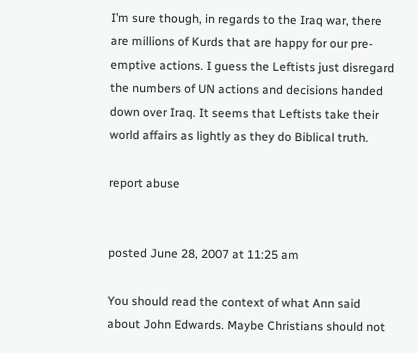I’m sure though, in regards to the Iraq war, there are millions of Kurds that are happy for our pre-emptive actions. I guess the Leftists just disregard the numbers of UN actions and decisions handed down over Iraq. It seems that Leftists take their world affairs as lightly as they do Biblical truth.

report abuse


posted June 28, 2007 at 11:25 am

You should read the context of what Ann said about John Edwards. Maybe Christians should not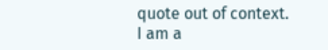quote out of context.
I am a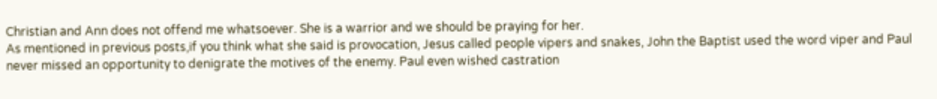Christian and Ann does not offend me whatsoever. She is a warrior and we should be praying for her.
As mentioned in previous posts,if you think what she said is provocation, Jesus called people vipers and snakes, John the Baptist used the word viper and Paul never missed an opportunity to denigrate the motives of the enemy. Paul even wished castration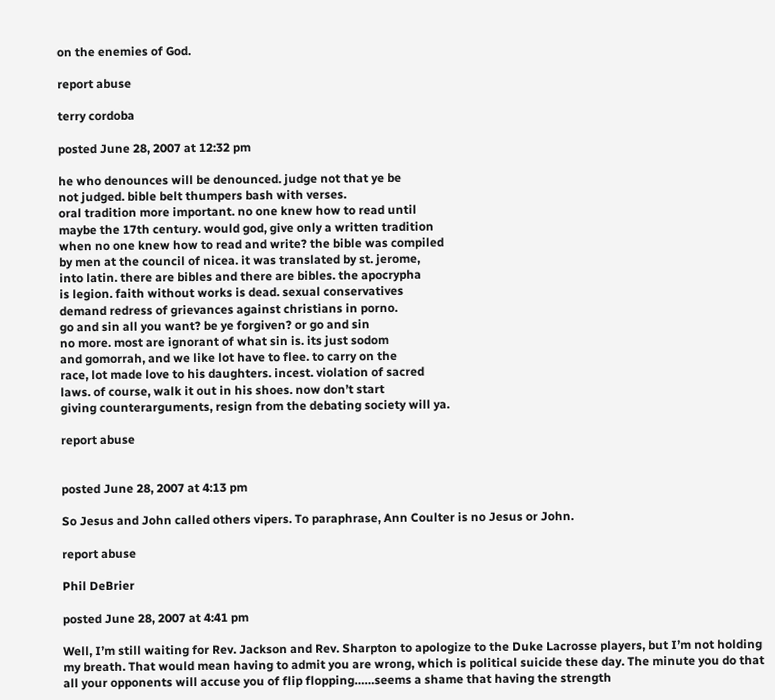on the enemies of God.

report abuse

terry cordoba

posted June 28, 2007 at 12:32 pm

he who denounces will be denounced. judge not that ye be
not judged. bible belt thumpers bash with verses.
oral tradition more important. no one knew how to read until
maybe the 17th century. would god, give only a written tradition
when no one knew how to read and write? the bible was compiled
by men at the council of nicea. it was translated by st. jerome,
into latin. there are bibles and there are bibles. the apocrypha
is legion. faith without works is dead. sexual conservatives
demand redress of grievances against christians in porno.
go and sin all you want? be ye forgiven? or go and sin
no more. most are ignorant of what sin is. its just sodom
and gomorrah, and we like lot have to flee. to carry on the
race, lot made love to his daughters. incest. violation of sacred
laws. of course, walk it out in his shoes. now don’t start
giving counterarguments, resign from the debating society will ya.

report abuse


posted June 28, 2007 at 4:13 pm

So Jesus and John called others vipers. To paraphrase, Ann Coulter is no Jesus or John.

report abuse

Phil DeBrier

posted June 28, 2007 at 4:41 pm

Well, I’m still waiting for Rev. Jackson and Rev. Sharpton to apologize to the Duke Lacrosse players, but I’m not holding my breath. That would mean having to admit you are wrong, which is political suicide these day. The minute you do that all your opponents will accuse you of flip flopping……seems a shame that having the strength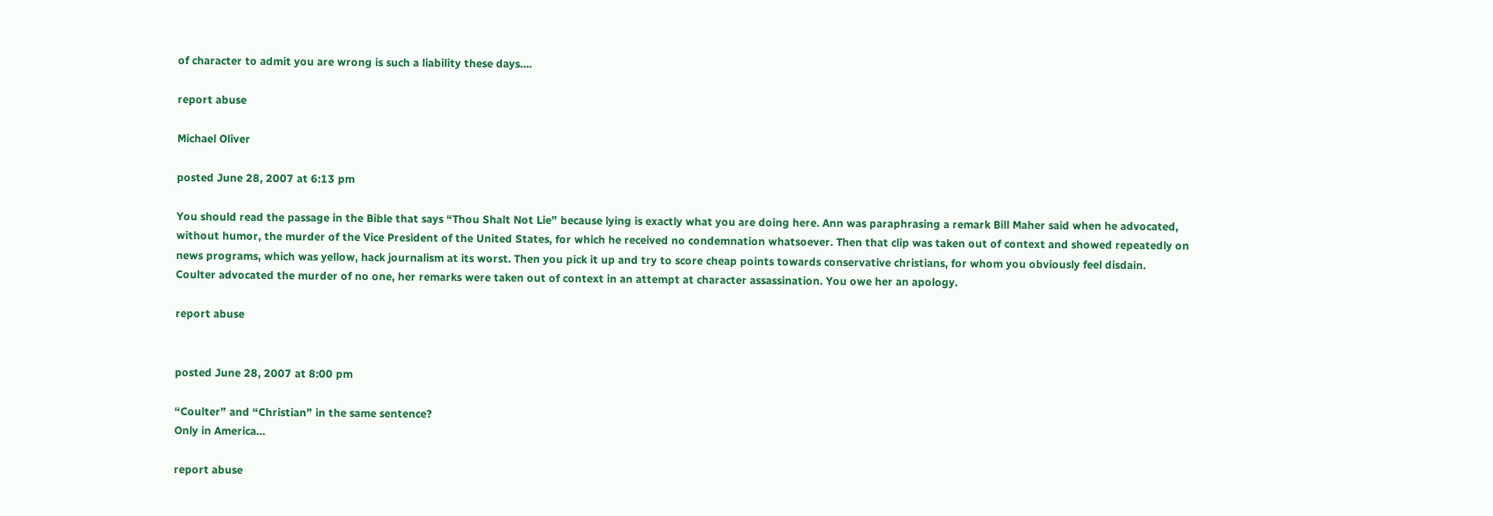of character to admit you are wrong is such a liability these days….

report abuse

Michael Oliver

posted June 28, 2007 at 6:13 pm

You should read the passage in the Bible that says “Thou Shalt Not Lie” because lying is exactly what you are doing here. Ann was paraphrasing a remark Bill Maher said when he advocated, without humor, the murder of the Vice President of the United States, for which he received no condemnation whatsoever. Then that clip was taken out of context and showed repeatedly on news programs, which was yellow, hack journalism at its worst. Then you pick it up and try to score cheap points towards conservative christians, for whom you obviously feel disdain.
Coulter advocated the murder of no one, her remarks were taken out of context in an attempt at character assassination. You owe her an apology.

report abuse


posted June 28, 2007 at 8:00 pm

“Coulter” and “Christian” in the same sentence?
Only in America…

report abuse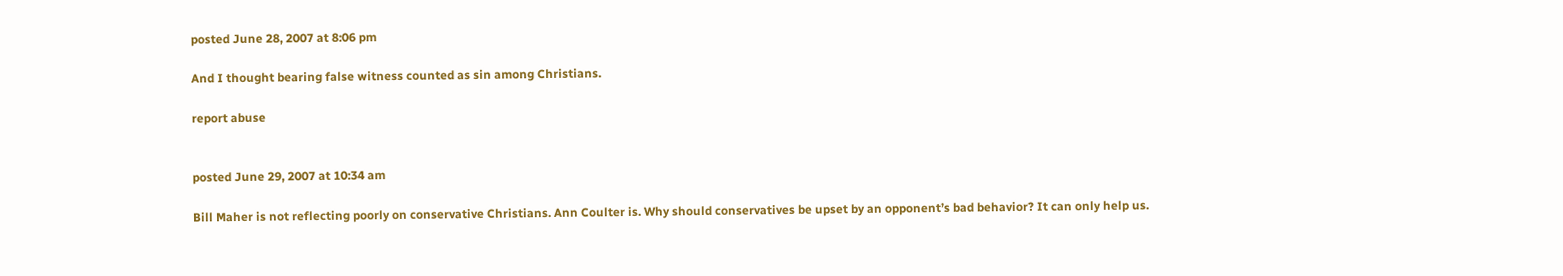posted June 28, 2007 at 8:06 pm

And I thought bearing false witness counted as sin among Christians.

report abuse


posted June 29, 2007 at 10:34 am

Bill Maher is not reflecting poorly on conservative Christians. Ann Coulter is. Why should conservatives be upset by an opponent’s bad behavior? It can only help us.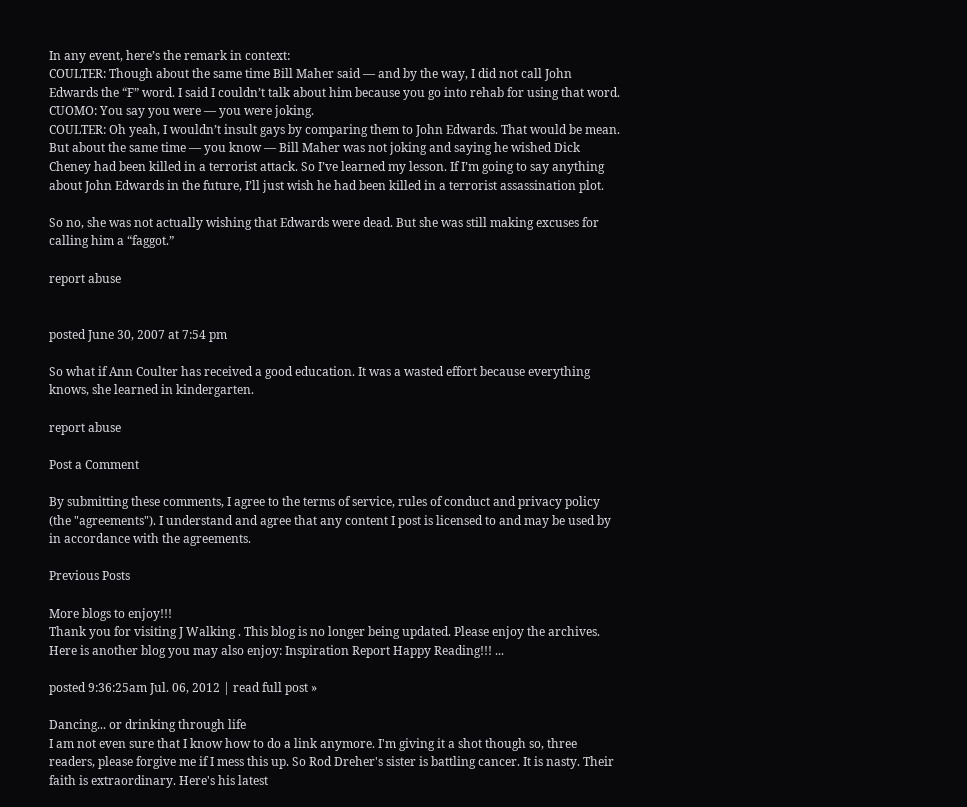In any event, here’s the remark in context:
COULTER: Though about the same time Bill Maher said — and by the way, I did not call John Edwards the “F” word. I said I couldn’t talk about him because you go into rehab for using that word.
CUOMO: You say you were — you were joking.
COULTER: Oh yeah, I wouldn’t insult gays by comparing them to John Edwards. That would be mean. But about the same time — you know — Bill Maher was not joking and saying he wished Dick Cheney had been killed in a terrorist attack. So I’ve learned my lesson. If I’m going to say anything about John Edwards in the future, I’ll just wish he had been killed in a terrorist assassination plot.

So no, she was not actually wishing that Edwards were dead. But she was still making excuses for calling him a “faggot.”

report abuse


posted June 30, 2007 at 7:54 pm

So what if Ann Coulter has received a good education. It was a wasted effort because everything knows, she learned in kindergarten.

report abuse

Post a Comment

By submitting these comments, I agree to the terms of service, rules of conduct and privacy policy (the "agreements"). I understand and agree that any content I post is licensed to and may be used by in accordance with the agreements.

Previous Posts

More blogs to enjoy!!!
Thank you for visiting J Walking . This blog is no longer being updated. Please enjoy the archives. Here is another blog you may also enjoy: Inspiration Report Happy Reading!!! ...

posted 9:36:25am Jul. 06, 2012 | read full post »

Dancing... or drinking through life
I am not even sure that I know how to do a link anymore. I'm giving it a shot though so, three readers, please forgive me if I mess this up. So Rod Dreher's sister is battling cancer. It is nasty. Their faith is extraordinary. Here's his latest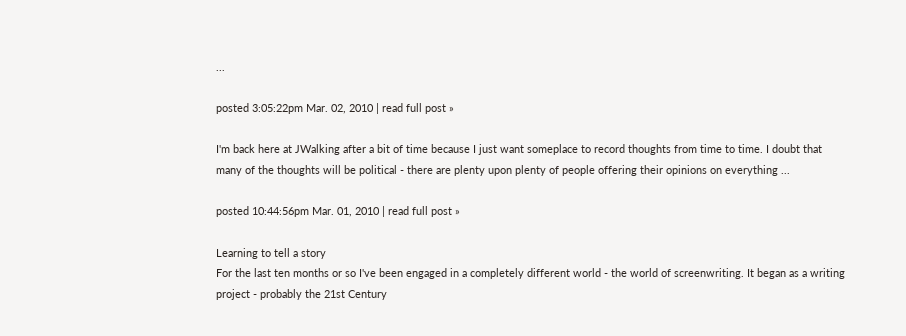...

posted 3:05:22pm Mar. 02, 2010 | read full post »

I'm back here at JWalking after a bit of time because I just want someplace to record thoughts from time to time. I doubt that many of the thoughts will be political - there are plenty upon plenty of people offering their opinions on everything ...

posted 10:44:56pm Mar. 01, 2010 | read full post »

Learning to tell a story
For the last ten months or so I've been engaged in a completely different world - the world of screenwriting. It began as a writing project - probably the 21st Century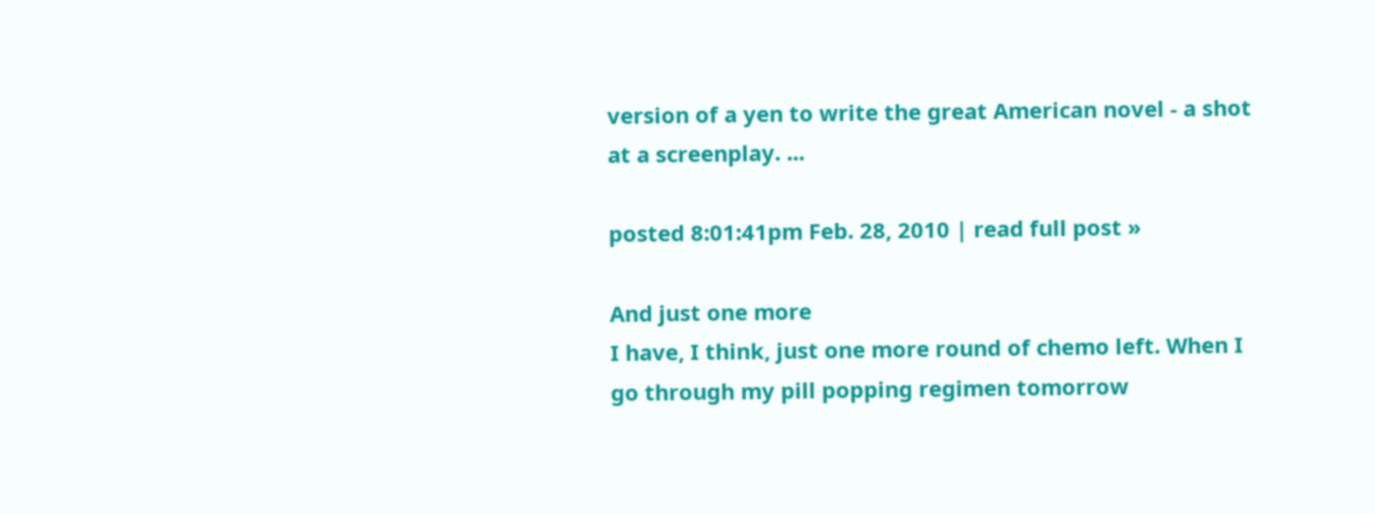version of a yen to write the great American novel - a shot at a screenplay. ...

posted 8:01:41pm Feb. 28, 2010 | read full post »

And just one more
I have, I think, just one more round of chemo left. When I go through my pill popping regimen tomorrow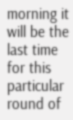morning it will be the last time for this particular round of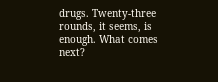drugs. Twenty-three rounds, it seems, is enough. What comes next?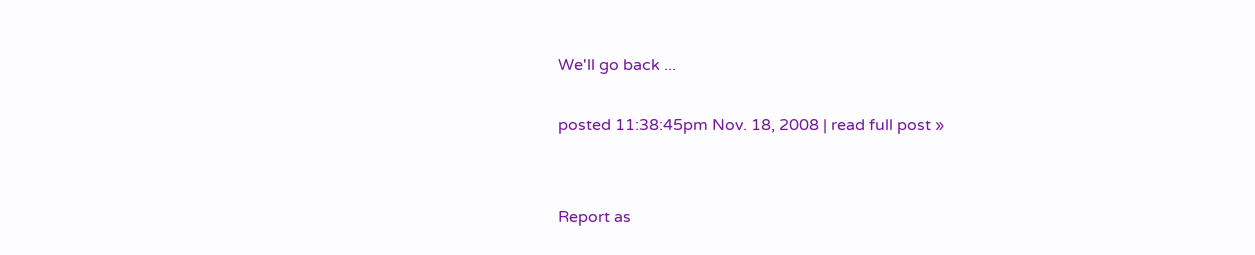We'll go back ...

posted 11:38:45pm Nov. 18, 2008 | read full post »


Report as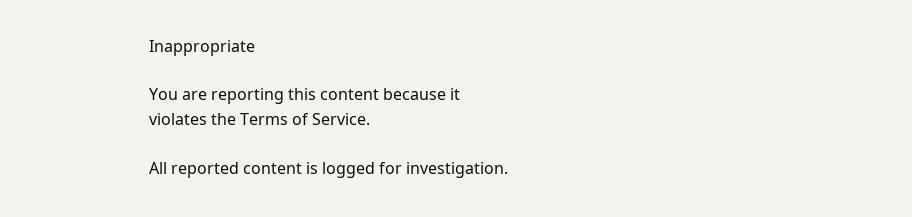Inappropriate

You are reporting this content because it violates the Terms of Service.

All reported content is logged for investigation.